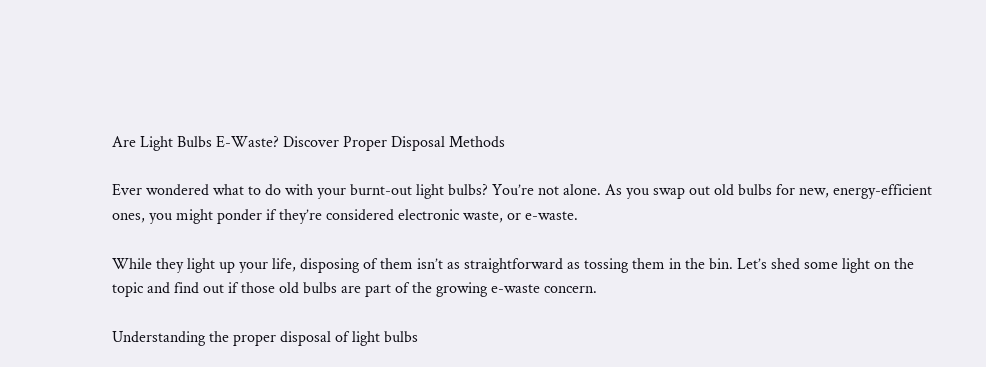Are Light Bulbs E-Waste? Discover Proper Disposal Methods

Ever wondered what to do with your burnt-out light bulbs? You’re not alone. As you swap out old bulbs for new, energy-efficient ones, you might ponder if they’re considered electronic waste, or e-waste.

While they light up your life, disposing of them isn’t as straightforward as tossing them in the bin. Let’s shed some light on the topic and find out if those old bulbs are part of the growing e-waste concern.

Understanding the proper disposal of light bulbs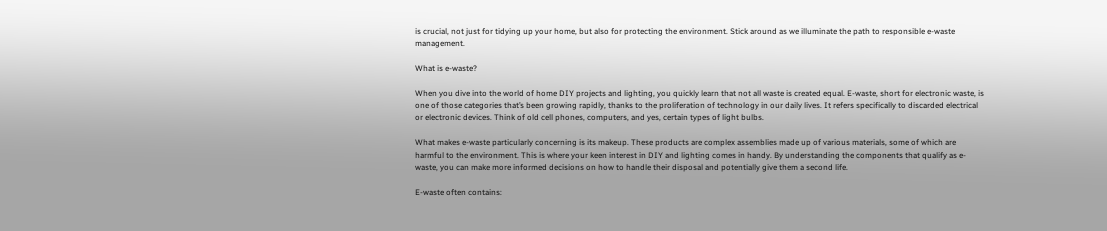is crucial, not just for tidying up your home, but also for protecting the environment. Stick around as we illuminate the path to responsible e-waste management.

What is e-waste?

When you dive into the world of home DIY projects and lighting, you quickly learn that not all waste is created equal. E-waste, short for electronic waste, is one of those categories that’s been growing rapidly, thanks to the proliferation of technology in our daily lives. It refers specifically to discarded electrical or electronic devices. Think of old cell phones, computers, and yes, certain types of light bulbs.

What makes e-waste particularly concerning is its makeup. These products are complex assemblies made up of various materials, some of which are harmful to the environment. This is where your keen interest in DIY and lighting comes in handy. By understanding the components that qualify as e-waste, you can make more informed decisions on how to handle their disposal and potentially give them a second life.

E-waste often contains: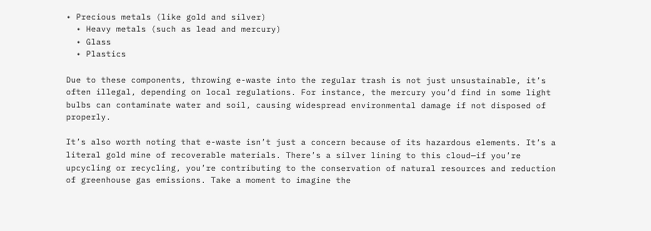• Precious metals (like gold and silver)
  • Heavy metals (such as lead and mercury)
  • Glass
  • Plastics

Due to these components, throwing e-waste into the regular trash is not just unsustainable, it’s often illegal, depending on local regulations. For instance, the mercury you’d find in some light bulbs can contaminate water and soil, causing widespread environmental damage if not disposed of properly.

It’s also worth noting that e-waste isn’t just a concern because of its hazardous elements. It’s a literal gold mine of recoverable materials. There’s a silver lining to this cloud—if you’re upcycling or recycling, you’re contributing to the conservation of natural resources and reduction of greenhouse gas emissions. Take a moment to imagine the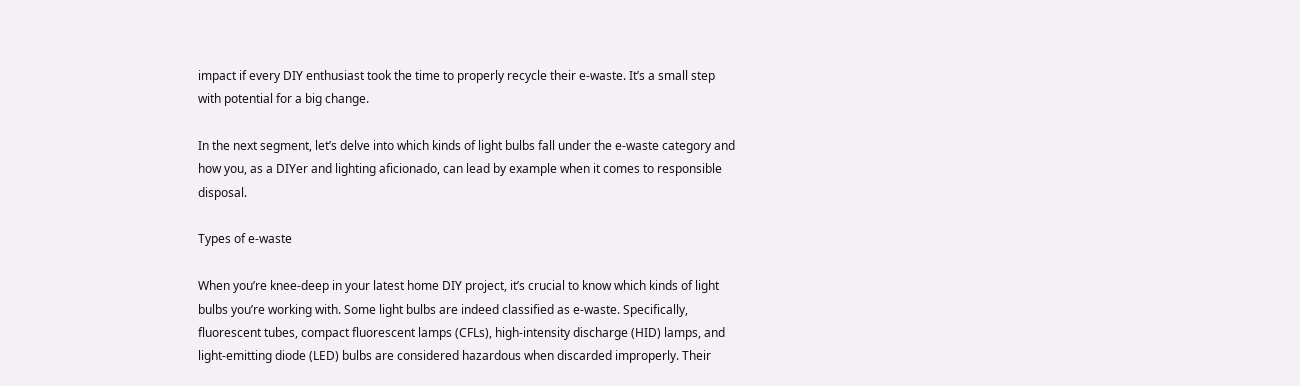impact if every DIY enthusiast took the time to properly recycle their e-waste. It’s a small step with potential for a big change.

In the next segment, let’s delve into which kinds of light bulbs fall under the e-waste category and how you, as a DIYer and lighting aficionado, can lead by example when it comes to responsible disposal.

Types of e-waste

When you’re knee-deep in your latest home DIY project, it’s crucial to know which kinds of light bulbs you’re working with. Some light bulbs are indeed classified as e-waste. Specifically, fluorescent tubes, compact fluorescent lamps (CFLs), high-intensity discharge (HID) lamps, and light-emitting diode (LED) bulbs are considered hazardous when discarded improperly. Their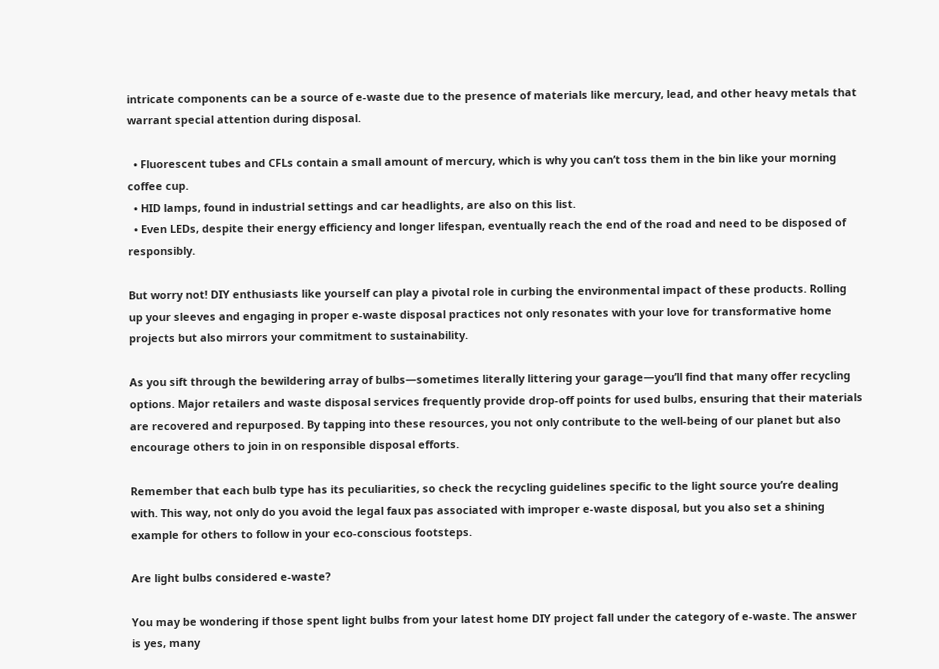intricate components can be a source of e-waste due to the presence of materials like mercury, lead, and other heavy metals that warrant special attention during disposal.

  • Fluorescent tubes and CFLs contain a small amount of mercury, which is why you can’t toss them in the bin like your morning coffee cup.
  • HID lamps, found in industrial settings and car headlights, are also on this list.
  • Even LEDs, despite their energy efficiency and longer lifespan, eventually reach the end of the road and need to be disposed of responsibly.

But worry not! DIY enthusiasts like yourself can play a pivotal role in curbing the environmental impact of these products. Rolling up your sleeves and engaging in proper e-waste disposal practices not only resonates with your love for transformative home projects but also mirrors your commitment to sustainability.

As you sift through the bewildering array of bulbs—sometimes literally littering your garage—you’ll find that many offer recycling options. Major retailers and waste disposal services frequently provide drop-off points for used bulbs, ensuring that their materials are recovered and repurposed. By tapping into these resources, you not only contribute to the well-being of our planet but also encourage others to join in on responsible disposal efforts.

Remember that each bulb type has its peculiarities, so check the recycling guidelines specific to the light source you’re dealing with. This way, not only do you avoid the legal faux pas associated with improper e-waste disposal, but you also set a shining example for others to follow in your eco-conscious footsteps.

Are light bulbs considered e-waste?

You may be wondering if those spent light bulbs from your latest home DIY project fall under the category of e-waste. The answer is yes, many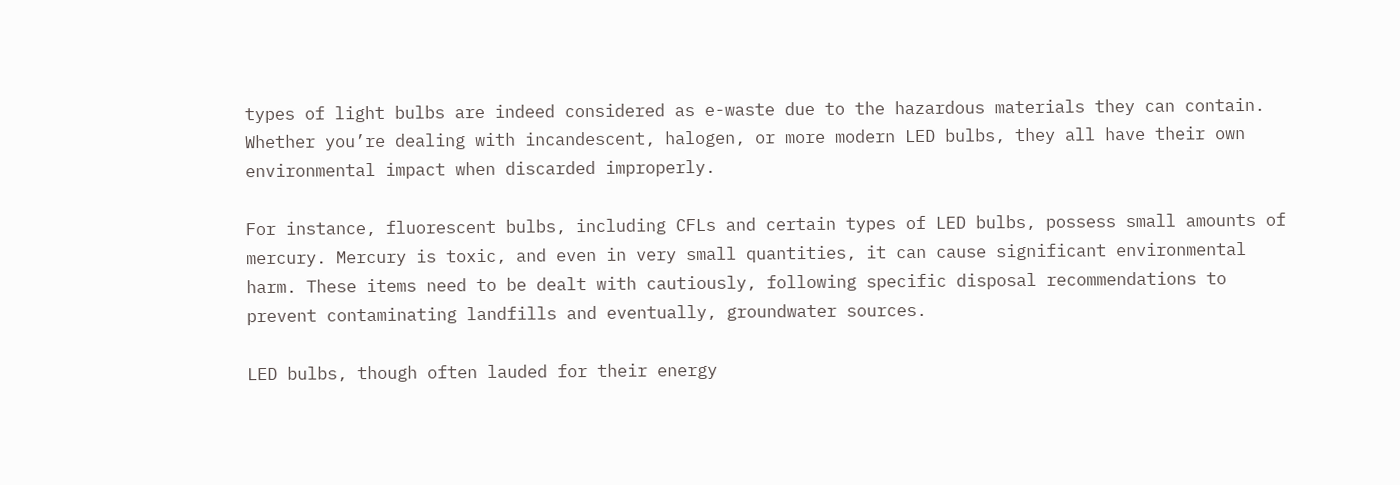types of light bulbs are indeed considered as e-waste due to the hazardous materials they can contain. Whether you’re dealing with incandescent, halogen, or more modern LED bulbs, they all have their own environmental impact when discarded improperly.

For instance, fluorescent bulbs, including CFLs and certain types of LED bulbs, possess small amounts of mercury. Mercury is toxic, and even in very small quantities, it can cause significant environmental harm. These items need to be dealt with cautiously, following specific disposal recommendations to prevent contaminating landfills and eventually, groundwater sources.

LED bulbs, though often lauded for their energy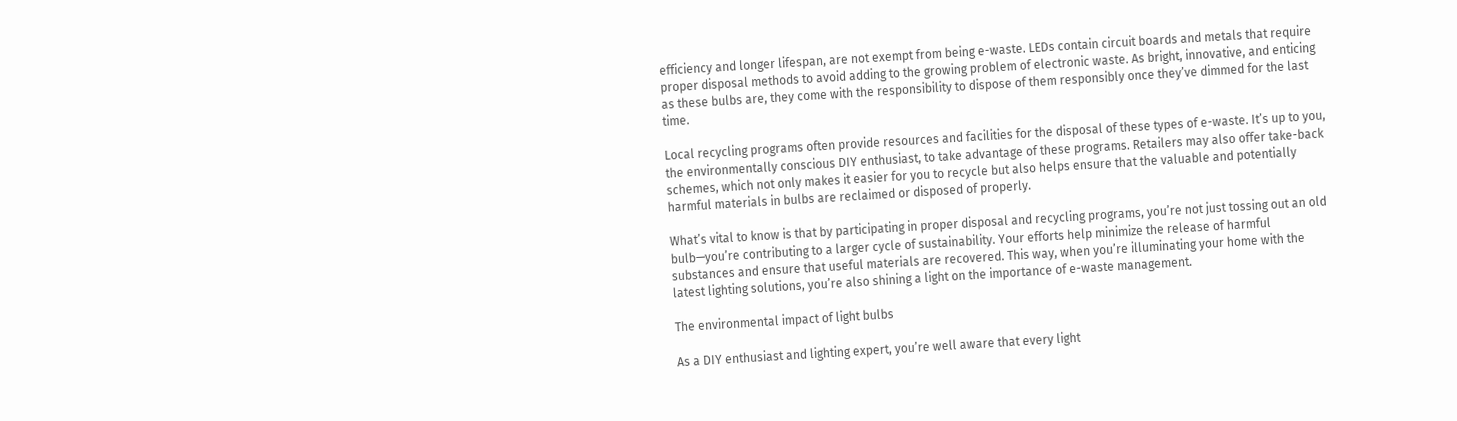efficiency and longer lifespan, are not exempt from being e-waste. LEDs contain circuit boards and metals that require proper disposal methods to avoid adding to the growing problem of electronic waste. As bright, innovative, and enticing as these bulbs are, they come with the responsibility to dispose of them responsibly once they’ve dimmed for the last time.

Local recycling programs often provide resources and facilities for the disposal of these types of e-waste. It’s up to you, the environmentally conscious DIY enthusiast, to take advantage of these programs. Retailers may also offer take-back schemes, which not only makes it easier for you to recycle but also helps ensure that the valuable and potentially harmful materials in bulbs are reclaimed or disposed of properly.

What’s vital to know is that by participating in proper disposal and recycling programs, you’re not just tossing out an old bulb—you’re contributing to a larger cycle of sustainability. Your efforts help minimize the release of harmful substances and ensure that useful materials are recovered. This way, when you’re illuminating your home with the latest lighting solutions, you’re also shining a light on the importance of e-waste management.

The environmental impact of light bulbs

As a DIY enthusiast and lighting expert, you’re well aware that every light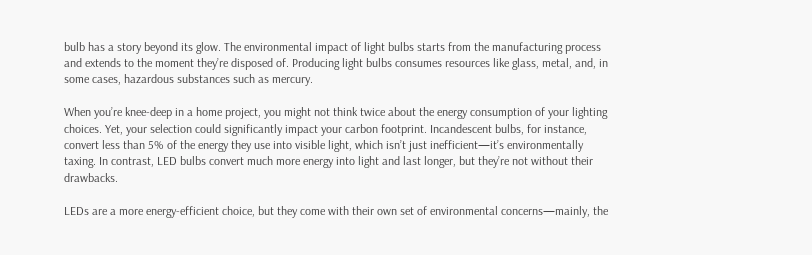bulb has a story beyond its glow. The environmental impact of light bulbs starts from the manufacturing process and extends to the moment they’re disposed of. Producing light bulbs consumes resources like glass, metal, and, in some cases, hazardous substances such as mercury.

When you’re knee-deep in a home project, you might not think twice about the energy consumption of your lighting choices. Yet, your selection could significantly impact your carbon footprint. Incandescent bulbs, for instance, convert less than 5% of the energy they use into visible light, which isn’t just inefficient—it’s environmentally taxing. In contrast, LED bulbs convert much more energy into light and last longer, but they’re not without their drawbacks.

LEDs are a more energy-efficient choice, but they come with their own set of environmental concerns—mainly, the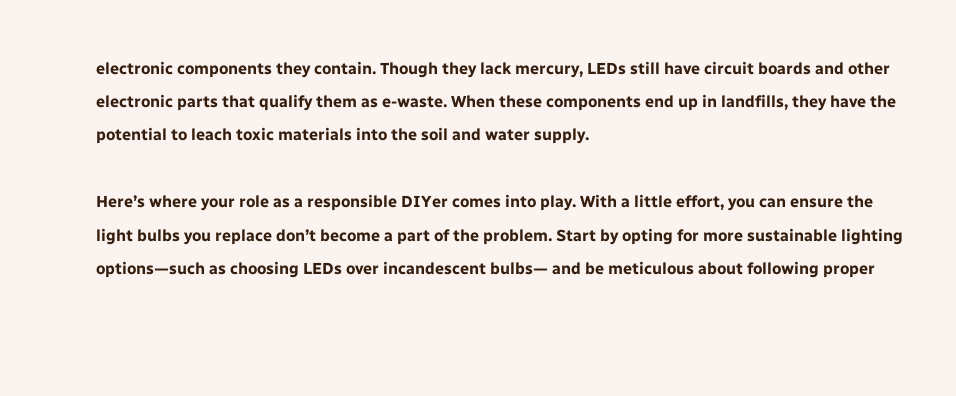electronic components they contain. Though they lack mercury, LEDs still have circuit boards and other electronic parts that qualify them as e-waste. When these components end up in landfills, they have the potential to leach toxic materials into the soil and water supply.

Here’s where your role as a responsible DIYer comes into play. With a little effort, you can ensure the light bulbs you replace don’t become a part of the problem. Start by opting for more sustainable lighting options—such as choosing LEDs over incandescent bulbs— and be meticulous about following proper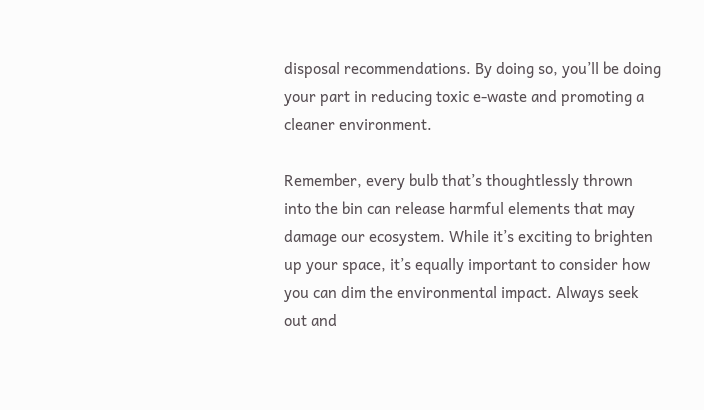disposal recommendations. By doing so, you’ll be doing your part in reducing toxic e-waste and promoting a cleaner environment.

Remember, every bulb that’s thoughtlessly thrown into the bin can release harmful elements that may damage our ecosystem. While it’s exciting to brighten up your space, it’s equally important to consider how you can dim the environmental impact. Always seek out and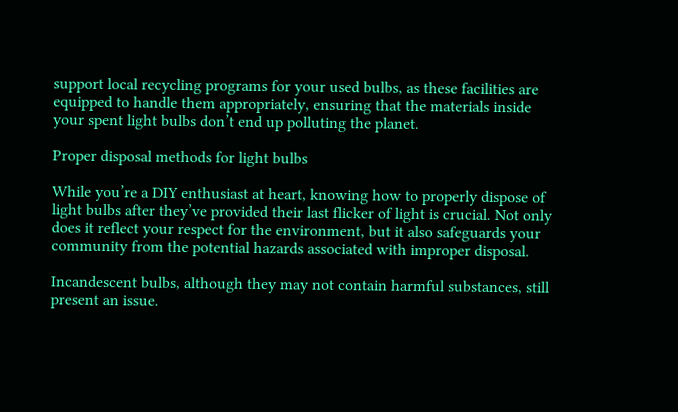support local recycling programs for your used bulbs, as these facilities are equipped to handle them appropriately, ensuring that the materials inside your spent light bulbs don’t end up polluting the planet.

Proper disposal methods for light bulbs

While you’re a DIY enthusiast at heart, knowing how to properly dispose of light bulbs after they’ve provided their last flicker of light is crucial. Not only does it reflect your respect for the environment, but it also safeguards your community from the potential hazards associated with improper disposal.

Incandescent bulbs, although they may not contain harmful substances, still present an issue.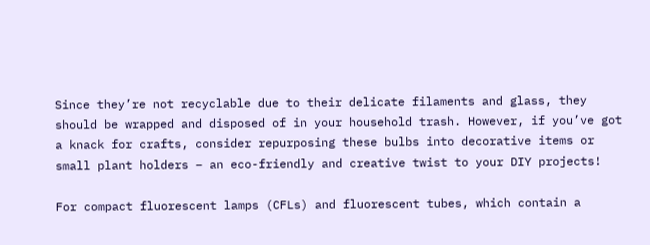Since they’re not recyclable due to their delicate filaments and glass, they should be wrapped and disposed of in your household trash. However, if you’ve got a knack for crafts, consider repurposing these bulbs into decorative items or small plant holders – an eco-friendly and creative twist to your DIY projects!

For compact fluorescent lamps (CFLs) and fluorescent tubes, which contain a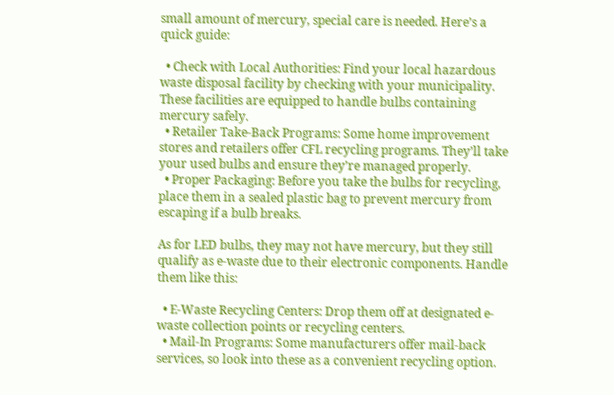small amount of mercury, special care is needed. Here’s a quick guide:

  • Check with Local Authorities: Find your local hazardous waste disposal facility by checking with your municipality. These facilities are equipped to handle bulbs containing mercury safely.
  • Retailer Take-Back Programs: Some home improvement stores and retailers offer CFL recycling programs. They’ll take your used bulbs and ensure they’re managed properly.
  • Proper Packaging: Before you take the bulbs for recycling, place them in a sealed plastic bag to prevent mercury from escaping if a bulb breaks.

As for LED bulbs, they may not have mercury, but they still qualify as e-waste due to their electronic components. Handle them like this:

  • E-Waste Recycling Centers: Drop them off at designated e-waste collection points or recycling centers.
  • Mail-In Programs: Some manufacturers offer mail-back services, so look into these as a convenient recycling option.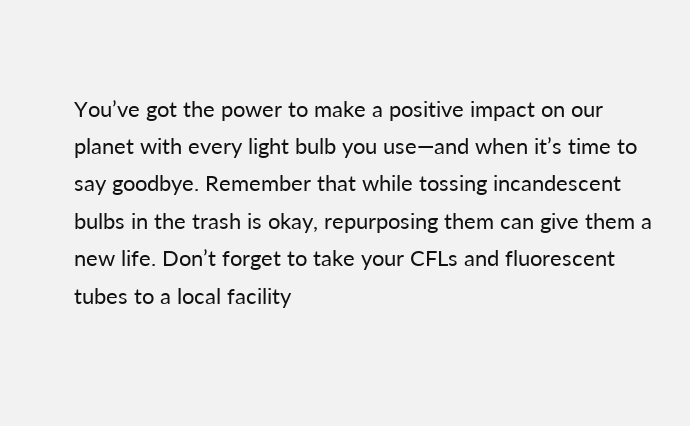You’ve got the power to make a positive impact on our planet with every light bulb you use—and when it’s time to say goodbye. Remember that while tossing incandescent bulbs in the trash is okay, repurposing them can give them a new life. Don’t forget to take your CFLs and fluorescent tubes to a local facility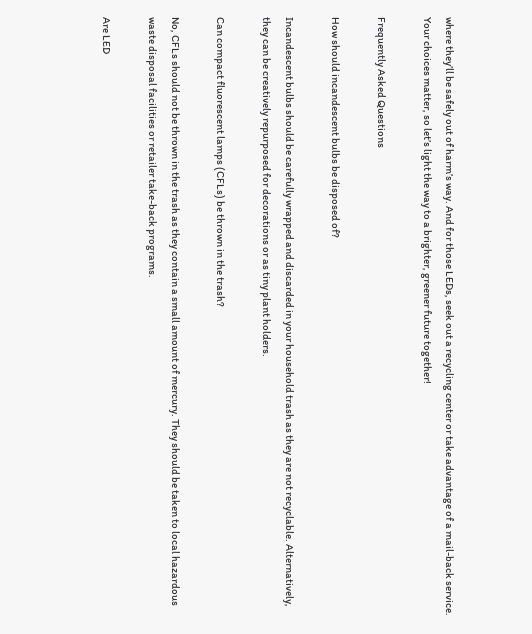where they’ll be safely out of harm’s way. And for those LEDs, seek out a recycling center or take advantage of a mail-back service. Your choices matter, so let’s light the way to a brighter, greener future together!

Frequently Asked Questions

How should incandescent bulbs be disposed of?

Incandescent bulbs should be carefully wrapped and discarded in your household trash as they are not recyclable. Alternatively, they can be creatively repurposed for decorations or as tiny plant holders.

Can compact fluorescent lamps (CFLs) be thrown in the trash?

No, CFLs should not be thrown in the trash as they contain a small amount of mercury. They should be taken to local hazardous waste disposal facilities or retailer take-back programs.

Are LED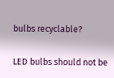bulbs recyclable?

LED bulbs should not be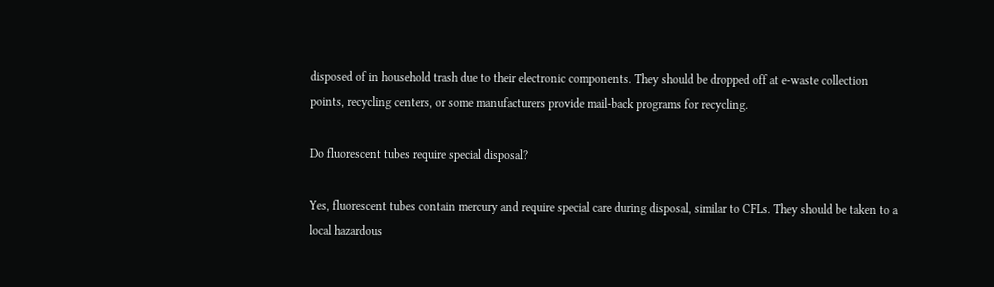disposed of in household trash due to their electronic components. They should be dropped off at e-waste collection points, recycling centers, or some manufacturers provide mail-back programs for recycling.

Do fluorescent tubes require special disposal?

Yes, fluorescent tubes contain mercury and require special care during disposal, similar to CFLs. They should be taken to a local hazardous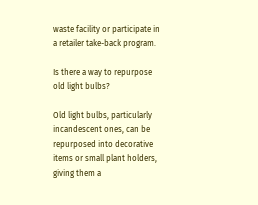waste facility or participate in a retailer take-back program.

Is there a way to repurpose old light bulbs?

Old light bulbs, particularly incandescent ones, can be repurposed into decorative items or small plant holders, giving them a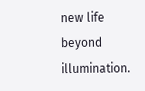new life beyond illumination.